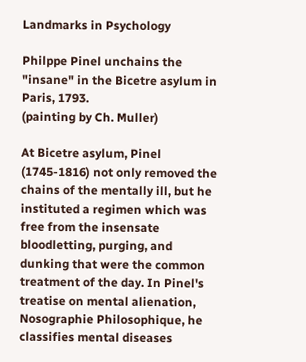Landmarks in Psychology

Philppe Pinel unchains the "insane" in the Bicetre asylum in Paris, 1793.
(painting by Ch. Muller)

At Bicetre asylum, Pinel (1745-1816) not only removed the chains of the mentally ill, but he instituted a regimen which was free from the insensate bloodletting, purging, and dunking that were the common treatment of the day. In Pinel's treatise on mental alienation, Nosographie Philosophique, he classifies mental diseases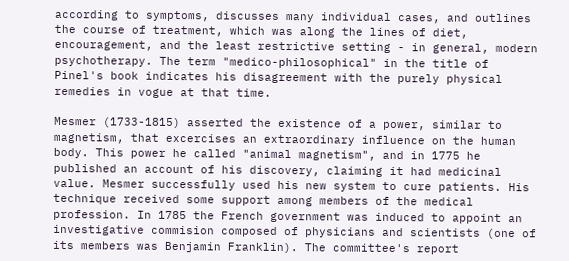according to symptoms, discusses many individual cases, and outlines the course of treatment, which was along the lines of diet, encouragement, and the least restrictive setting - in general, modern psychotherapy. The term "medico-philosophical" in the title of Pinel's book indicates his disagreement with the purely physical remedies in vogue at that time.

Mesmer (1733-1815) asserted the existence of a power, similar to magnetism, that excercises an extraordinary influence on the human body. This power he called "animal magnetism", and in 1775 he published an account of his discovery, claiming it had medicinal value. Mesmer successfully used his new system to cure patients. His technique received some support among members of the medical profession. In 1785 the French government was induced to appoint an investigative commision composed of physicians and scientists (one of its members was Benjamin Franklin). The committee's report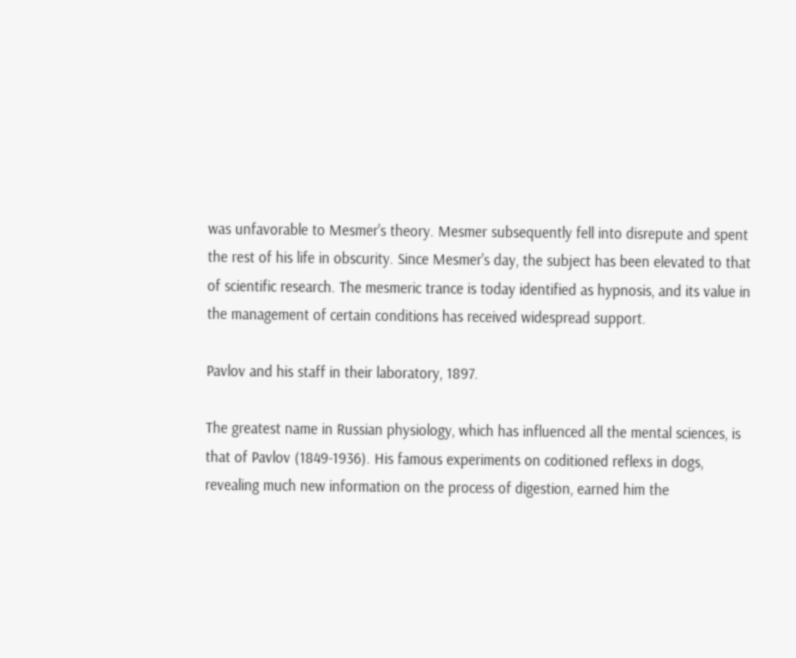was unfavorable to Mesmer's theory. Mesmer subsequently fell into disrepute and spent the rest of his life in obscurity. Since Mesmer's day, the subject has been elevated to that of scientific research. The mesmeric trance is today identified as hypnosis, and its value in the management of certain conditions has received widespread support.

Pavlov and his staff in their laboratory, 1897.

The greatest name in Russian physiology, which has influenced all the mental sciences, is that of Pavlov (1849-1936). His famous experiments on coditioned reflexs in dogs, revealing much new information on the process of digestion, earned him the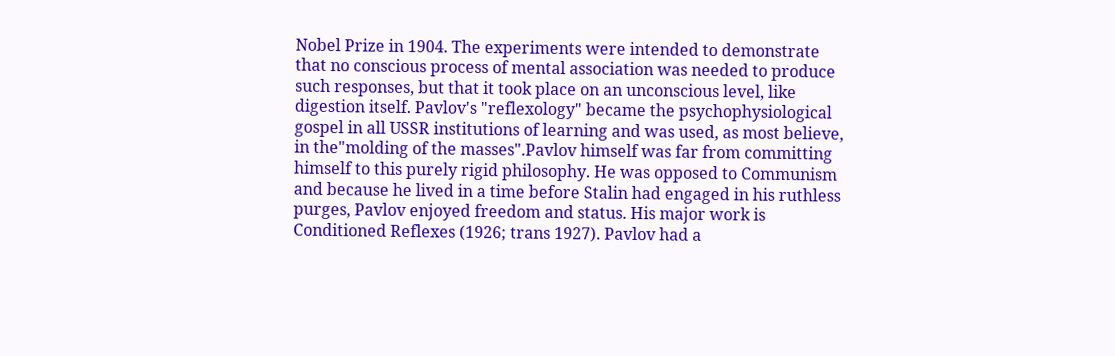Nobel Prize in 1904. The experiments were intended to demonstrate that no conscious process of mental association was needed to produce such responses, but that it took place on an unconscious level, like digestion itself. Pavlov's "reflexology" became the psychophysiological gospel in all USSR institutions of learning and was used, as most believe, in the"molding of the masses".Pavlov himself was far from committing himself to this purely rigid philosophy. He was opposed to Communism and because he lived in a time before Stalin had engaged in his ruthless purges, Pavlov enjoyed freedom and status. His major work is Conditioned Reflexes (1926; trans 1927). Pavlov had a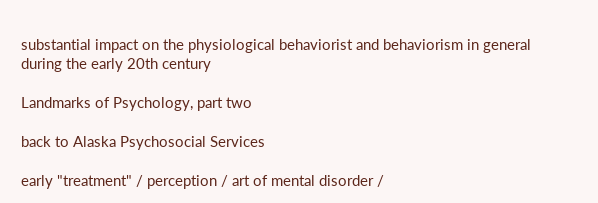substantial impact on the physiological behaviorist and behaviorism in general during the early 20th century

Landmarks of Psychology, part two

back to Alaska Psychosocial Services

early "treatment" / perception / art of mental disorder /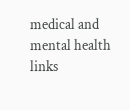medical and mental health links